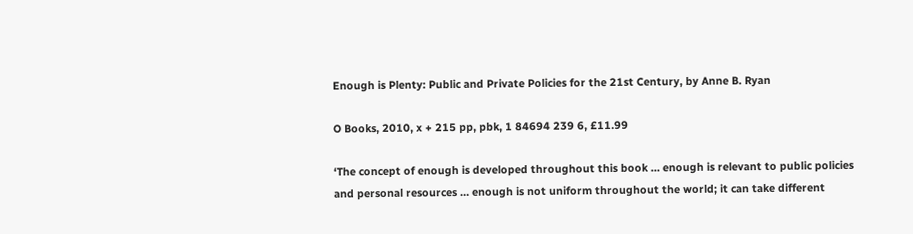Enough is Plenty: Public and Private Policies for the 21st Century, by Anne B. Ryan

O Books, 2010, x + 215 pp, pbk, 1 84694 239 6, £11.99

‘The concept of enough is developed throughout this book … enough is relevant to public policies and personal resources … enough is not uniform throughout the world; it can take different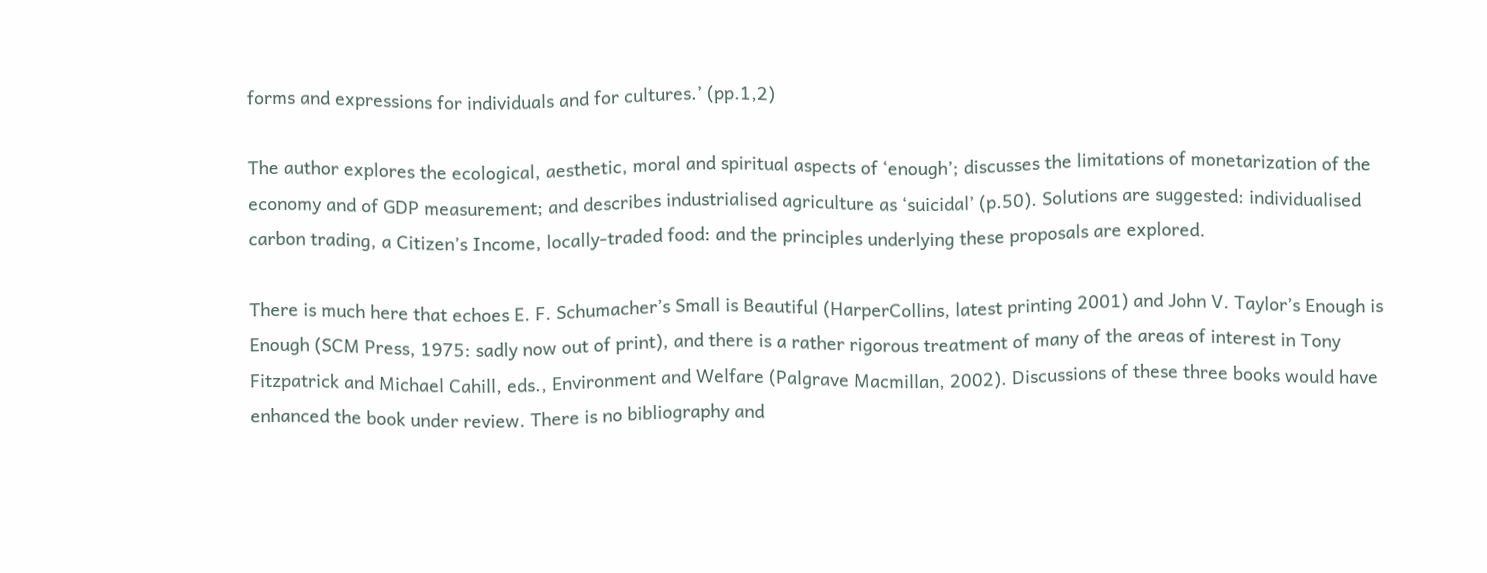forms and expressions for individuals and for cultures.’ (pp.1,2)

The author explores the ecological, aesthetic, moral and spiritual aspects of ‘enough’; discusses the limitations of monetarization of the economy and of GDP measurement; and describes industrialised agriculture as ‘suicidal’ (p.50). Solutions are suggested: individualised carbon trading, a Citizen’s Income, locally-traded food: and the principles underlying these proposals are explored.

There is much here that echoes E. F. Schumacher’s Small is Beautiful (HarperCollins, latest printing 2001) and John V. Taylor’s Enough is Enough (SCM Press, 1975: sadly now out of print), and there is a rather rigorous treatment of many of the areas of interest in Tony Fitzpatrick and Michael Cahill, eds., Environment and Welfare (Palgrave Macmillan, 2002). Discussions of these three books would have enhanced the book under review. There is no bibliography and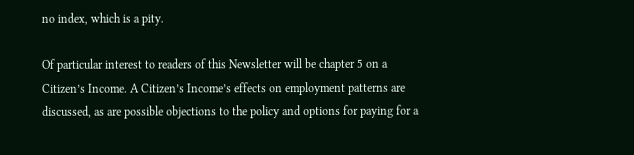no index, which is a pity.

Of particular interest to readers of this Newsletter will be chapter 5 on a Citizen’s Income. A Citizen’s Income’s effects on employment patterns are discussed, as are possible objections to the policy and options for paying for a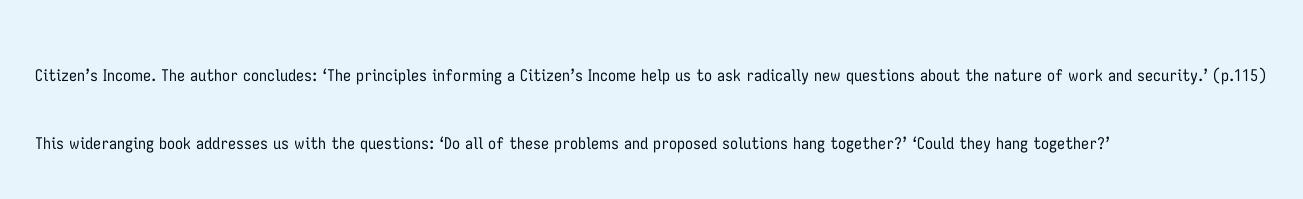Citizen’s Income. The author concludes: ‘The principles informing a Citizen’s Income help us to ask radically new questions about the nature of work and security.’ (p.115)

This wideranging book addresses us with the questions: ‘Do all of these problems and proposed solutions hang together?’ ‘Could they hang together?’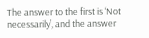The answer to the first is ‘Not necessarily’, and the answer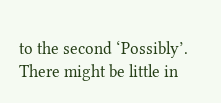to the second ‘Possibly’. There might be little in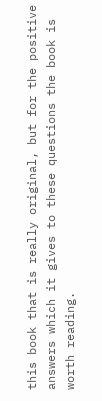this book that is really original, but for the positive answers which it gives to these questions the book is worth reading.